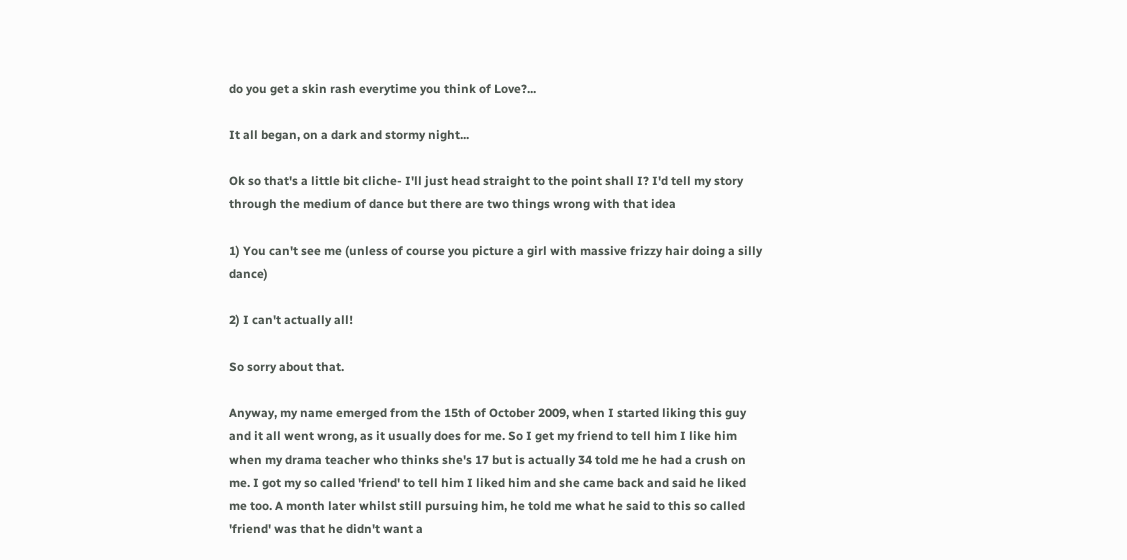do you get a skin rash everytime you think of Love?...

It all began, on a dark and stormy night...

Ok so that's a little bit cliche- I'll just head straight to the point shall I? I'd tell my story through the medium of dance but there are two things wrong with that idea

1) You can't see me (unless of course you picture a girl with massive frizzy hair doing a silly dance)

2) I can't actually all!

So sorry about that.

Anyway, my name emerged from the 15th of October 2009, when I started liking this guy and it all went wrong, as it usually does for me. So I get my friend to tell him I like him when my drama teacher who thinks she's 17 but is actually 34 told me he had a crush on me. I got my so called 'friend' to tell him I liked him and she came back and said he liked me too. A month later whilst still pursuing him, he told me what he said to this so called 'friend' was that he didn't want a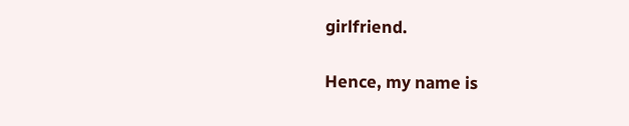girlfriend.

Hence, my name is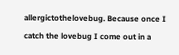allergictothelovebug. Because once I catch the lovebug I come out in a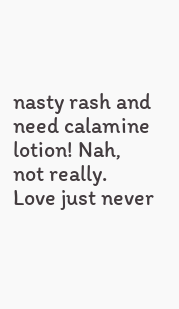nasty rash and need calamine lotion! Nah, not really. Love just never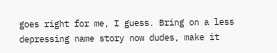goes right for me, I guess. Bring on a less depressing name story now dudes, make it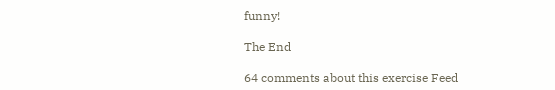funny!

The End

64 comments about this exercise Feed